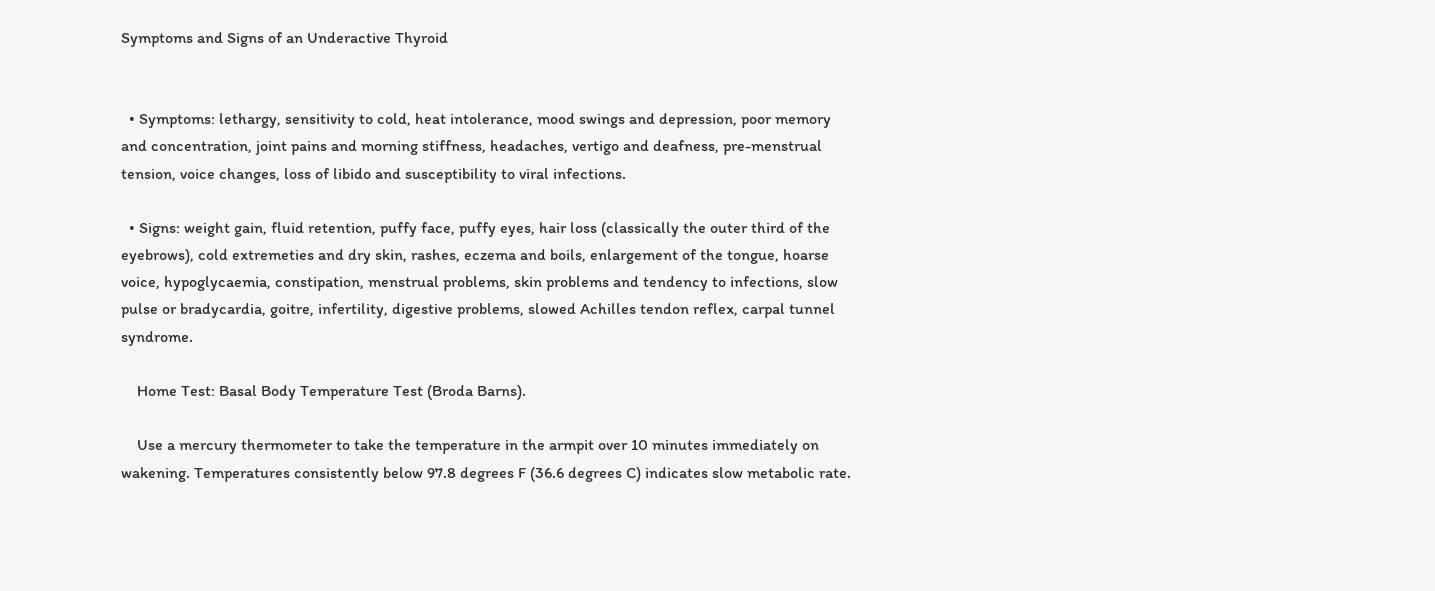Symptoms and Signs of an Underactive Thyroid


  • Symptoms: lethargy, sensitivity to cold, heat intolerance, mood swings and depression, poor memory and concentration, joint pains and morning stiffness, headaches, vertigo and deafness, pre-menstrual tension, voice changes, loss of libido and susceptibility to viral infections.

  • Signs: weight gain, fluid retention, puffy face, puffy eyes, hair loss (classically the outer third of the eyebrows), cold extremeties and dry skin, rashes, eczema and boils, enlargement of the tongue, hoarse voice, hypoglycaemia, constipation, menstrual problems, skin problems and tendency to infections, slow pulse or bradycardia, goitre, infertility, digestive problems, slowed Achilles tendon reflex, carpal tunnel syndrome.

    Home Test: Basal Body Temperature Test (Broda Barns).

    Use a mercury thermometer to take the temperature in the armpit over 10 minutes immediately on wakening. Temperatures consistently below 97.8 degrees F (36.6 degrees C) indicates slow metabolic rate.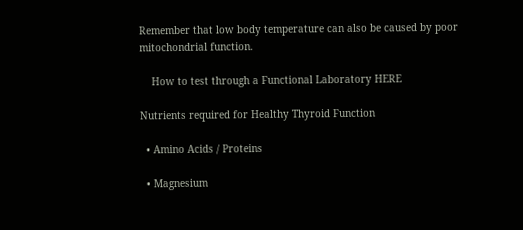Remember that low body temperature can also be caused by poor mitochondrial function.

    How to test through a Functional Laboratory HERE

Nutrients required for Healthy Thyroid Function

  • Amino Acids / Proteins

  • Magnesium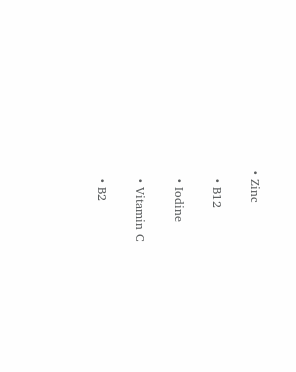• Zinc

  • B12

  • Iodine

  • Vitamin C

  • B2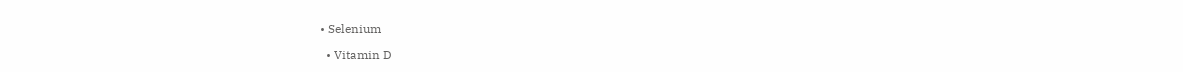• Selenium

  • Vitamin D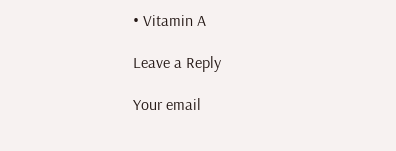• Vitamin A

Leave a Reply

Your email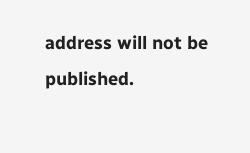address will not be published.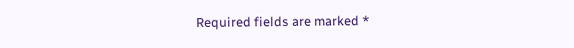Required fields are marked *